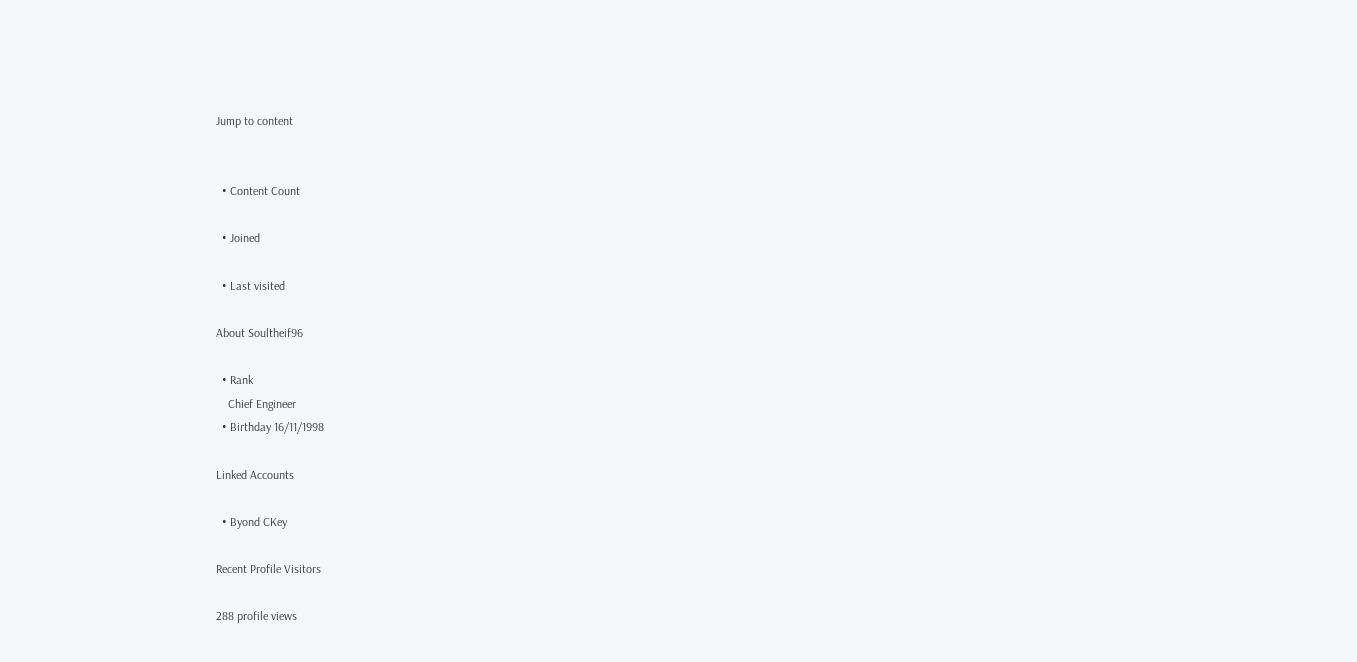Jump to content


  • Content Count

  • Joined

  • Last visited

About Soultheif96

  • Rank
    Chief Engineer
  • Birthday 16/11/1998

Linked Accounts

  • Byond CKey

Recent Profile Visitors

288 profile views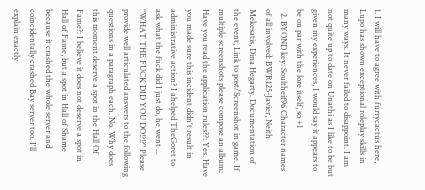1. I will have to agree with furrycactus here, Lupo has shown exceptional roleplay skills in many ways. It never failed to disappoint. I am not quite up to date on Unathi as I like to be but given my experiences, I would say it appears to be on par with the lore itself, so +1
  2. BYOND key: Soultheif96 Character names of all involved: BWR125-Javier, Neith Mekesatis, Dina Hegarty. Documentation of the event, Link to post/Screenshot in game. If multiple screenshots please compose an album: Have you read the application rules??: Yes. Have you made sure this incident didn't result in administrative action? I ahelped TheGoret to ask what the fuck did I just do, he went ... "WHAT THE FUCK DID YOU DO!?!?" Please provide well articulated answers to the following questions in a paragraph each. No. Why does this moment deserve a spot in the Hall Of Fame?: I believe it does not deserve a spot in Hall of Fame, but a spot in Hall of Shame because it crashed the whole server and coincidentally crashed Bay server too. I'll explain exactly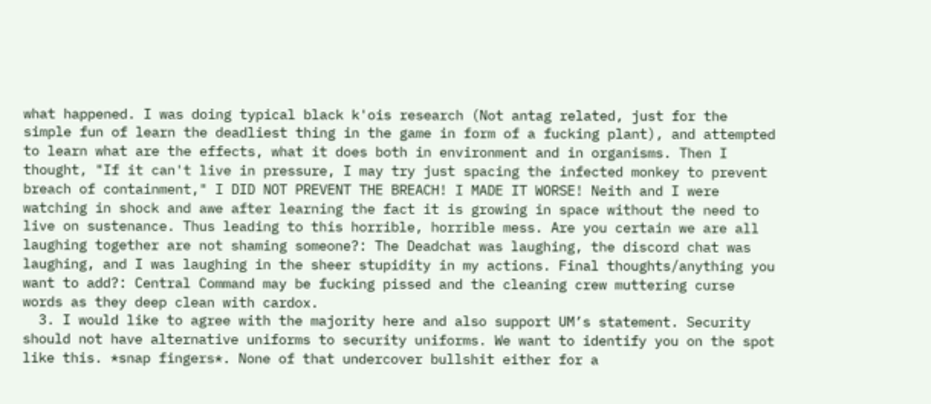what happened. I was doing typical black k'ois research (Not antag related, just for the simple fun of learn the deadliest thing in the game in form of a fucking plant), and attempted to learn what are the effects, what it does both in environment and in organisms. Then I thought, "If it can't live in pressure, I may try just spacing the infected monkey to prevent breach of containment," I DID NOT PREVENT THE BREACH! I MADE IT WORSE! Neith and I were watching in shock and awe after learning the fact it is growing in space without the need to live on sustenance. Thus leading to this horrible, horrible mess. Are you certain we are all laughing together are not shaming someone?: The Deadchat was laughing, the discord chat was laughing, and I was laughing in the sheer stupidity in my actions. Final thoughts/anything you want to add?: Central Command may be fucking pissed and the cleaning crew muttering curse words as they deep clean with cardox.
  3. I would like to agree with the majority here and also support UM’s statement. Security should not have alternative uniforms to security uniforms. We want to identify you on the spot like this. *snap fingers*. None of that undercover bullshit either for a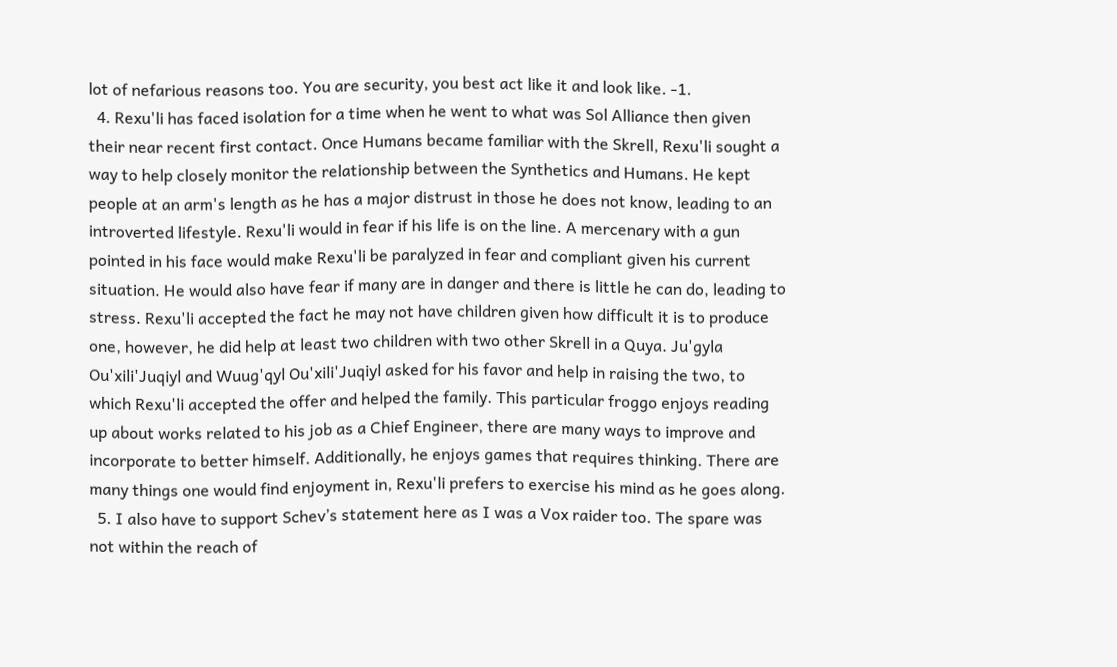lot of nefarious reasons too. You are security, you best act like it and look like. -1.
  4. Rexu'li has faced isolation for a time when he went to what was Sol Alliance then given their near recent first contact. Once Humans became familiar with the Skrell, Rexu'li sought a way to help closely monitor the relationship between the Synthetics and Humans. He kept people at an arm's length as he has a major distrust in those he does not know, leading to an introverted lifestyle. Rexu'li would in fear if his life is on the line. A mercenary with a gun pointed in his face would make Rexu'li be paralyzed in fear and compliant given his current situation. He would also have fear if many are in danger and there is little he can do, leading to stress. Rexu'li accepted the fact he may not have children given how difficult it is to produce one, however, he did help at least two children with two other Skrell in a Quya. Ju'gyla Ou'xili'Juqiyl and Wuug'qyl Ou'xili'Juqiyl asked for his favor and help in raising the two, to which Rexu'li accepted the offer and helped the family. This particular froggo enjoys reading up about works related to his job as a Chief Engineer, there are many ways to improve and incorporate to better himself. Additionally, he enjoys games that requires thinking. There are many things one would find enjoyment in, Rexu'li prefers to exercise his mind as he goes along.
  5. I also have to support Schev’s statement here as I was a Vox raider too. The spare was not within the reach of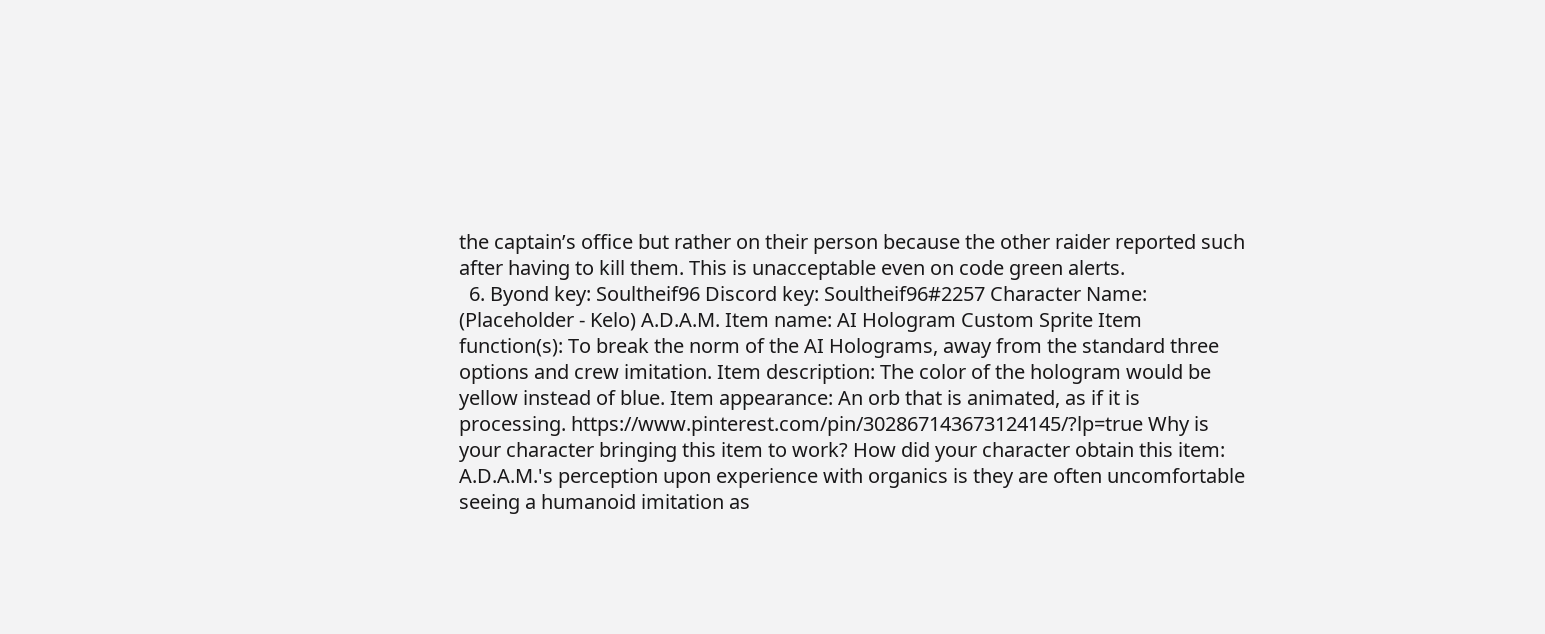the captain’s office but rather on their person because the other raider reported such after having to kill them. This is unacceptable even on code green alerts.
  6. Byond key: Soultheif96 Discord key: Soultheif96#2257 Character Name: (Placeholder - Kelo) A.D.A.M. Item name: AI Hologram Custom Sprite Item function(s): To break the norm of the AI Holograms, away from the standard three options and crew imitation. Item description: The color of the hologram would be yellow instead of blue. Item appearance: An orb that is animated, as if it is processing. https://www.pinterest.com/pin/302867143673124145/?lp=true Why is your character bringing this item to work? How did your character obtain this item: A.D.A.M.'s perception upon experience with organics is they are often uncomfortable seeing a humanoid imitation as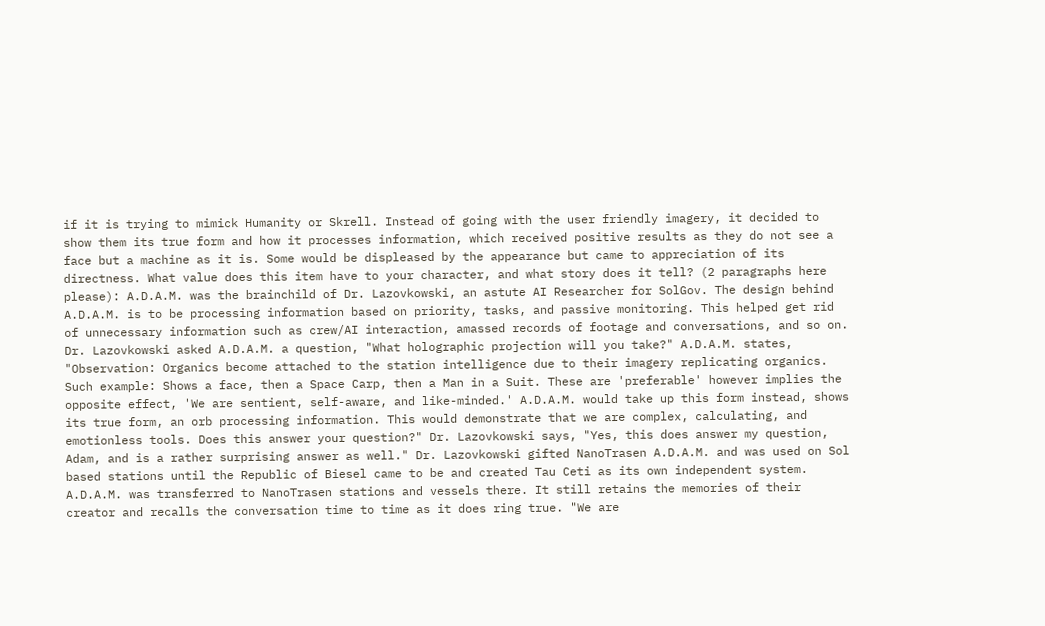if it is trying to mimick Humanity or Skrell. Instead of going with the user friendly imagery, it decided to show them its true form and how it processes information, which received positive results as they do not see a face but a machine as it is. Some would be displeased by the appearance but came to appreciation of its directness. What value does this item have to your character, and what story does it tell? (2 paragraphs here please): A.D.A.M. was the brainchild of Dr. Lazovkowski, an astute AI Researcher for SolGov. The design behind A.D.A.M. is to be processing information based on priority, tasks, and passive monitoring. This helped get rid of unnecessary information such as crew/AI interaction, amassed records of footage and conversations, and so on. Dr. Lazovkowski asked A.D.A.M. a question, "What holographic projection will you take?" A.D.A.M. states, "Observation: Organics become attached to the station intelligence due to their imagery replicating organics. Such example: Shows a face, then a Space Carp, then a Man in a Suit. These are 'preferable' however implies the opposite effect, 'We are sentient, self-aware, and like-minded.' A.D.A.M. would take up this form instead, shows its true form, an orb processing information. This would demonstrate that we are complex, calculating, and emotionless tools. Does this answer your question?" Dr. Lazovkowski says, "Yes, this does answer my question, Adam, and is a rather surprising answer as well." Dr. Lazovkowski gifted NanoTrasen A.D.A.M. and was used on Sol based stations until the Republic of Biesel came to be and created Tau Ceti as its own independent system. A.D.A.M. was transferred to NanoTrasen stations and vessels there. It still retains the memories of their creator and recalls the conversation time to time as it does ring true. "We are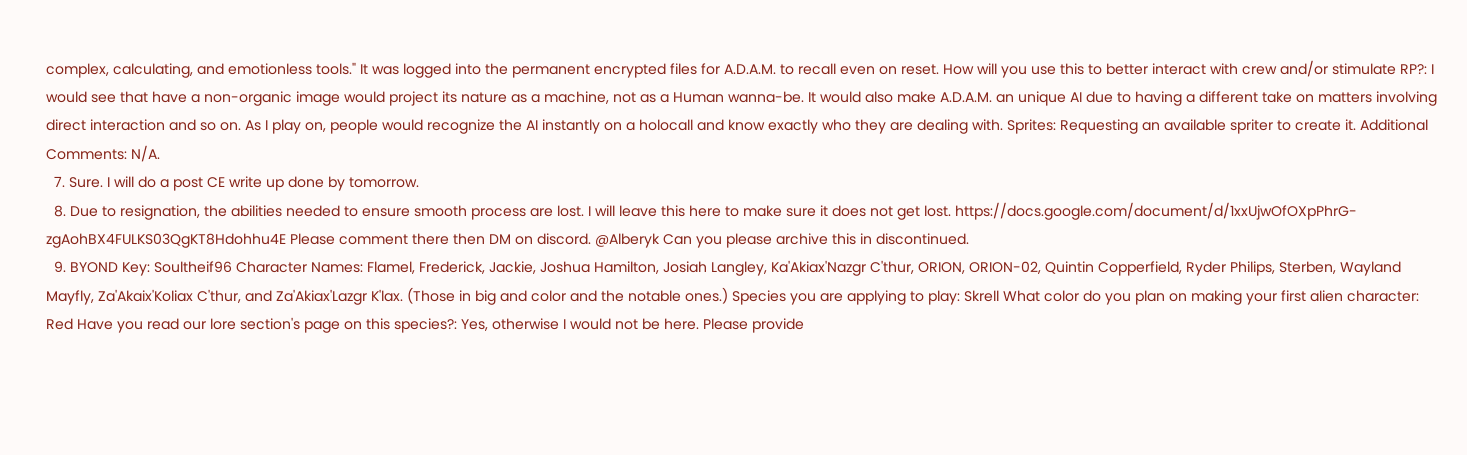complex, calculating, and emotionless tools." It was logged into the permanent encrypted files for A.D.A.M. to recall even on reset. How will you use this to better interact with crew and/or stimulate RP?: I would see that have a non-organic image would project its nature as a machine, not as a Human wanna-be. It would also make A.D.A.M. an unique AI due to having a different take on matters involving direct interaction and so on. As I play on, people would recognize the AI instantly on a holocall and know exactly who they are dealing with. Sprites: Requesting an available spriter to create it. Additional Comments: N/A.
  7. Sure. I will do a post CE write up done by tomorrow.
  8. Due to resignation, the abilities needed to ensure smooth process are lost. I will leave this here to make sure it does not get lost. https://docs.google.com/document/d/1xxUjwOfOXpPhrG-zgAohBX4FULKS03QgKT8Hdohhu4E Please comment there then DM on discord. @Alberyk Can you please archive this in discontinued.
  9. BYOND Key: Soultheif96 Character Names: Flamel, Frederick, Jackie, Joshua Hamilton, Josiah Langley, Ka'Akiax'Nazgr C'thur, ORION, ORION-02, Quintin Copperfield, Ryder Philips, Sterben, Wayland Mayfly, Za'Akaix'Koliax C'thur, and Za'Akiax'Lazgr K'lax. (Those in big and color and the notable ones.) Species you are applying to play: Skrell What color do you plan on making your first alien character: Red Have you read our lore section's page on this species?: Yes, otherwise I would not be here. Please provide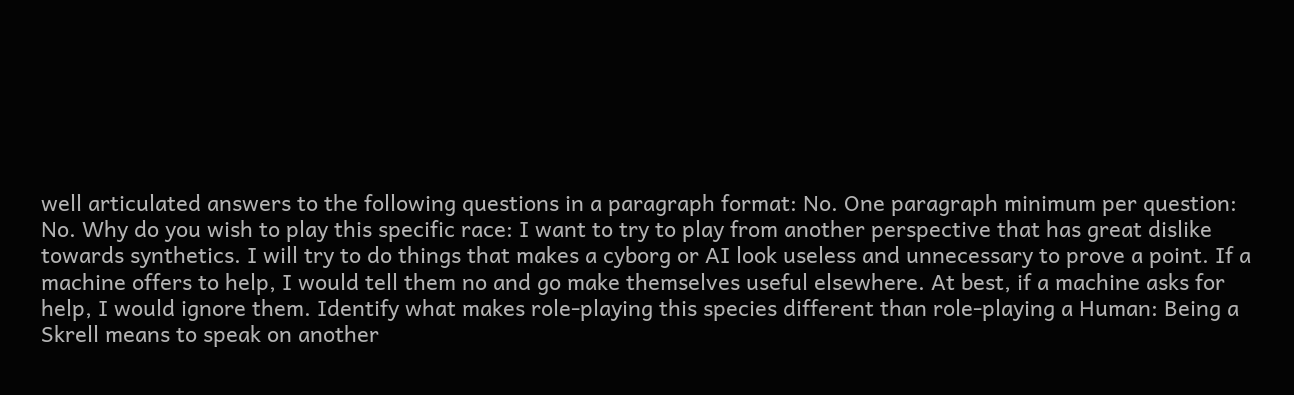well articulated answers to the following questions in a paragraph format: No. One paragraph minimum per question: No. Why do you wish to play this specific race: I want to try to play from another perspective that has great dislike towards synthetics. I will try to do things that makes a cyborg or AI look useless and unnecessary to prove a point. If a machine offers to help, I would tell them no and go make themselves useful elsewhere. At best, if a machine asks for help, I would ignore them. Identify what makes role-playing this species different than role-playing a Human: Being a Skrell means to speak on another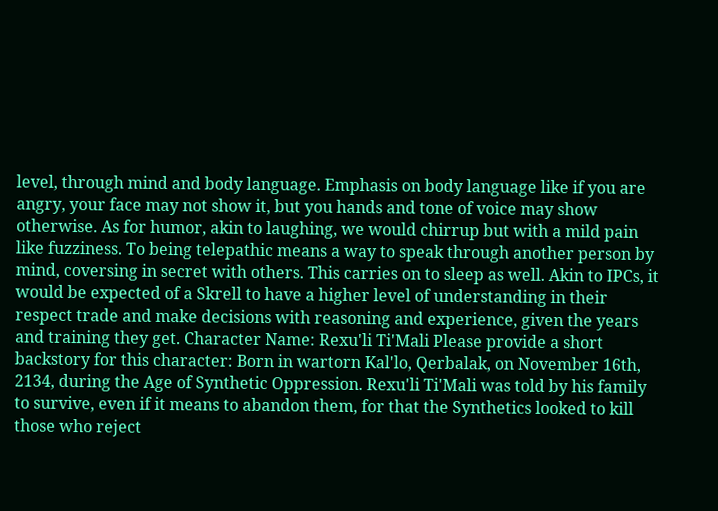level, through mind and body language. Emphasis on body language like if you are angry, your face may not show it, but you hands and tone of voice may show otherwise. As for humor, akin to laughing, we would chirrup but with a mild pain like fuzziness. To being telepathic means a way to speak through another person by mind, coversing in secret with others. This carries on to sleep as well. Akin to IPCs, it would be expected of a Skrell to have a higher level of understanding in their respect trade and make decisions with reasoning and experience, given the years and training they get. Character Name: Rexu'li Ti'Mali Please provide a short backstory for this character: Born in wartorn Kal'lo, Qerbalak, on November 16th, 2134, during the Age of Synthetic Oppression. Rexu'li Ti'Mali was told by his family to survive, even if it means to abandon them, for that the Synthetics looked to kill those who reject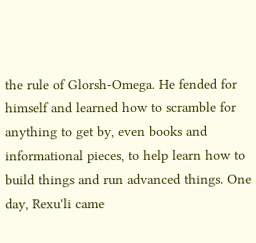the rule of Glorsh-Omega. He fended for himself and learned how to scramble for anything to get by, even books and informational pieces, to help learn how to build things and run advanced things. One day, Rexu'li came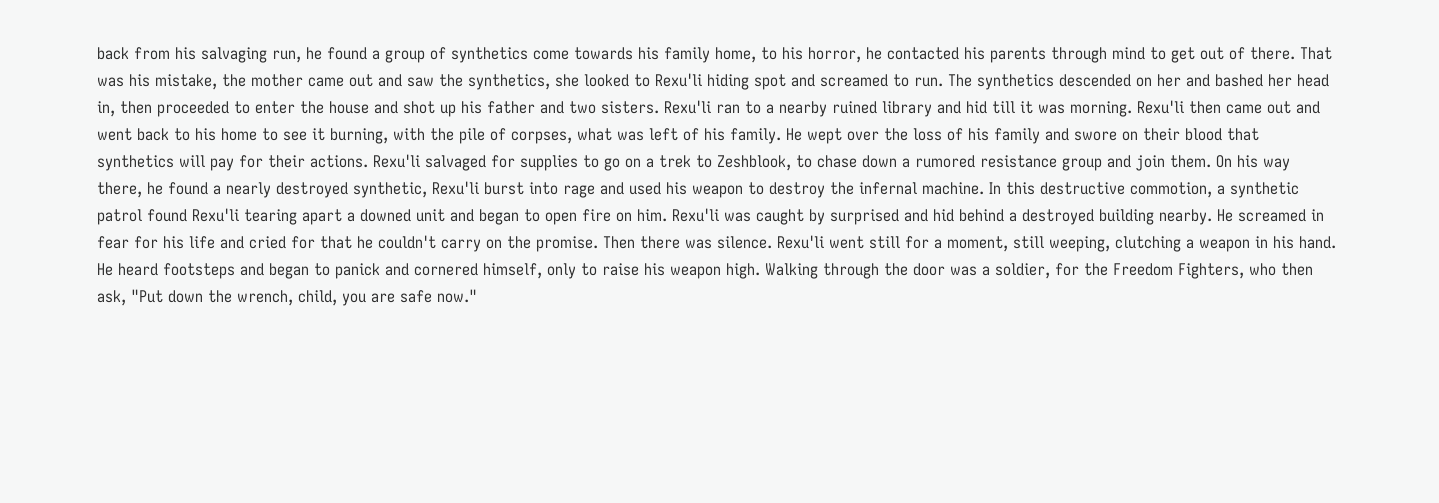back from his salvaging run, he found a group of synthetics come towards his family home, to his horror, he contacted his parents through mind to get out of there. That was his mistake, the mother came out and saw the synthetics, she looked to Rexu'li hiding spot and screamed to run. The synthetics descended on her and bashed her head in, then proceeded to enter the house and shot up his father and two sisters. Rexu'li ran to a nearby ruined library and hid till it was morning. Rexu'li then came out and went back to his home to see it burning, with the pile of corpses, what was left of his family. He wept over the loss of his family and swore on their blood that synthetics will pay for their actions. Rexu'li salvaged for supplies to go on a trek to Zeshblook, to chase down a rumored resistance group and join them. On his way there, he found a nearly destroyed synthetic, Rexu'li burst into rage and used his weapon to destroy the infernal machine. In this destructive commotion, a synthetic patrol found Rexu'li tearing apart a downed unit and began to open fire on him. Rexu'li was caught by surprised and hid behind a destroyed building nearby. He screamed in fear for his life and cried for that he couldn't carry on the promise. Then there was silence. Rexu'li went still for a moment, still weeping, clutching a weapon in his hand. He heard footsteps and began to panick and cornered himself, only to raise his weapon high. Walking through the door was a soldier, for the Freedom Fighters, who then ask, "Put down the wrench, child, you are safe now."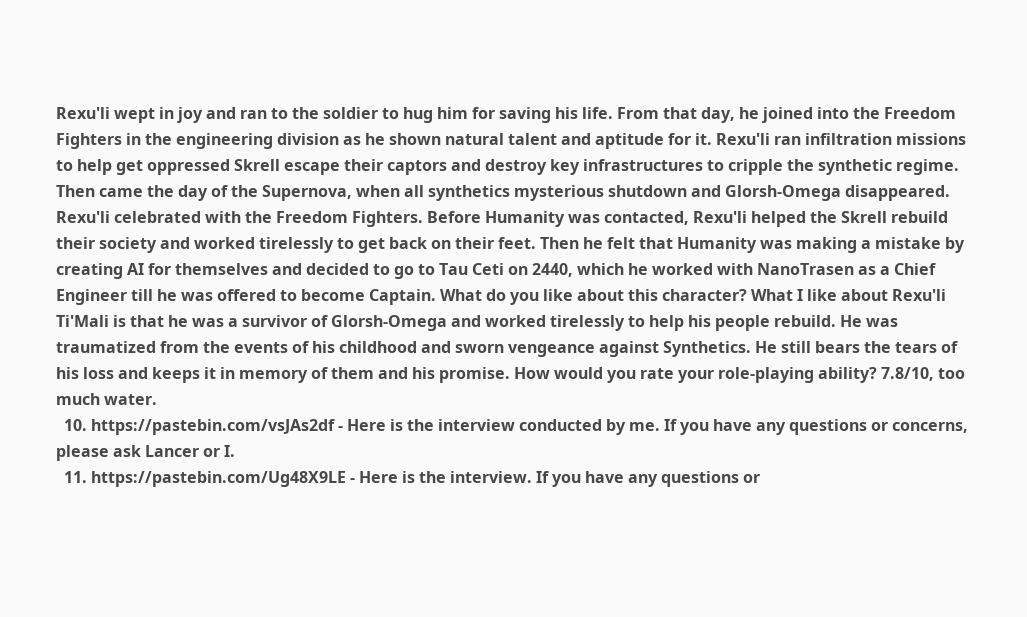Rexu'li wept in joy and ran to the soldier to hug him for saving his life. From that day, he joined into the Freedom Fighters in the engineering division as he shown natural talent and aptitude for it. Rexu'li ran infiltration missions to help get oppressed Skrell escape their captors and destroy key infrastructures to cripple the synthetic regime. Then came the day of the Supernova, when all synthetics mysterious shutdown and Glorsh-Omega disappeared. Rexu'li celebrated with the Freedom Fighters. Before Humanity was contacted, Rexu'li helped the Skrell rebuild their society and worked tirelessly to get back on their feet. Then he felt that Humanity was making a mistake by creating AI for themselves and decided to go to Tau Ceti on 2440, which he worked with NanoTrasen as a Chief Engineer till he was offered to become Captain. What do you like about this character? What I like about Rexu'li Ti'Mali is that he was a survivor of Glorsh-Omega and worked tirelessly to help his people rebuild. He was traumatized from the events of his childhood and sworn vengeance against Synthetics. He still bears the tears of his loss and keeps it in memory of them and his promise. How would you rate your role-playing ability? 7.8/10, too much water.
  10. https://pastebin.com/vsJAs2df - Here is the interview conducted by me. If you have any questions or concerns, please ask Lancer or I.
  11. https://pastebin.com/Ug48X9LE - Here is the interview. If you have any questions or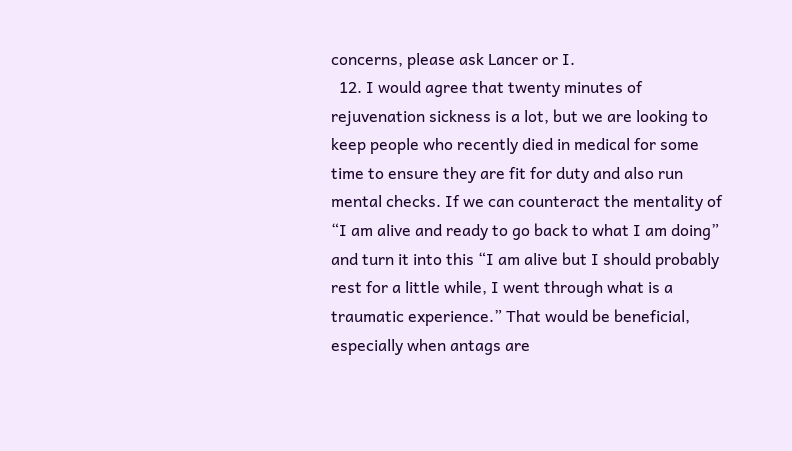concerns, please ask Lancer or I.
  12. I would agree that twenty minutes of rejuvenation sickness is a lot, but we are looking to keep people who recently died in medical for some time to ensure they are fit for duty and also run mental checks. If we can counteract the mentality of “I am alive and ready to go back to what I am doing” and turn it into this “I am alive but I should probably rest for a little while, I went through what is a traumatic experience.” That would be beneficial, especially when antags are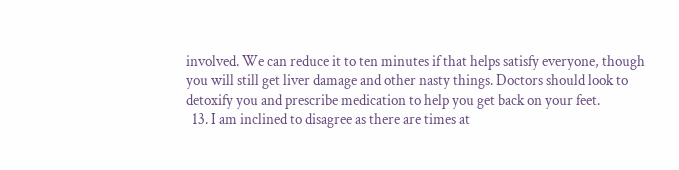involved. We can reduce it to ten minutes if that helps satisfy everyone, though you will still get liver damage and other nasty things. Doctors should look to detoxify you and prescribe medication to help you get back on your feet.
  13. I am inclined to disagree as there are times at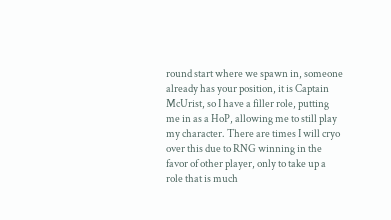round start where we spawn in, someone already has your position, it is Captain McUrist, so I have a filler role, putting me in as a HoP, allowing me to still play my character. There are times I will cryo over this due to RNG winning in the favor of other player, only to take up a role that is much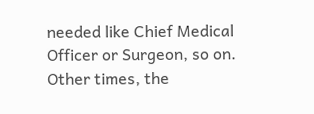needed like Chief Medical Officer or Surgeon, so on. Other times, the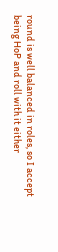round is well balanced in roles, so I accept being HoP and roll with it either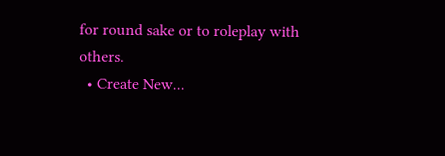for round sake or to roleplay with others.
  • Create New...